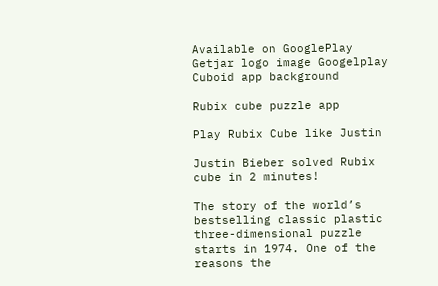Available on GooglePlay
Getjar logo image Googelplay
Cuboid app background

Rubix cube puzzle app

Play Rubix Cube like Justin

Justin Bieber solved Rubix cube in 2 minutes!

The story of the world’s bestselling classic plastic three-dimensional puzzle starts in 1974. One of the reasons the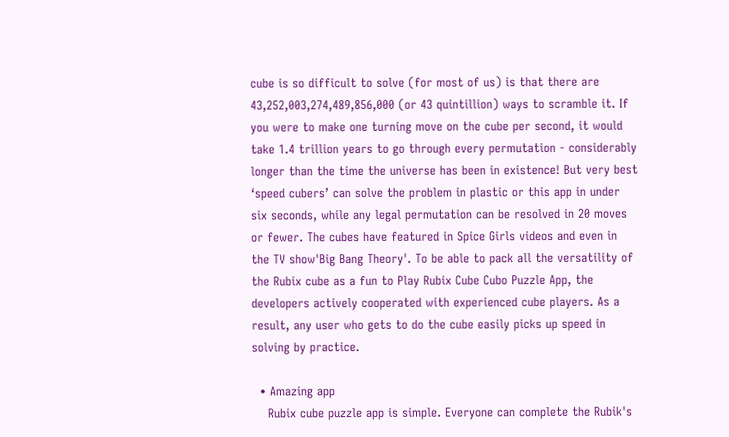cube is so difficult to solve (for most of us) is that there are 43,252,003,274,489,856,000 (or 43 quintillion) ways to scramble it. If you were to make one turning move on the cube per second, it would take 1.4 trillion years to go through every permutation - considerably longer than the time the universe has been in existence! But very best ‘speed cubers’ can solve the problem in plastic or this app in under six seconds, while any legal permutation can be resolved in 20 moves or fewer. The cubes have featured in Spice Girls videos and even in the TV show'Big Bang Theory'. To be able to pack all the versatility of the Rubix cube as a fun to Play Rubix Cube Cubo Puzzle App, the developers actively cooperated with experienced cube players. As a result, any user who gets to do the cube easily picks up speed in solving by practice.

  • Amazing app
    Rubix cube puzzle app is simple. Everyone can complete the Rubik's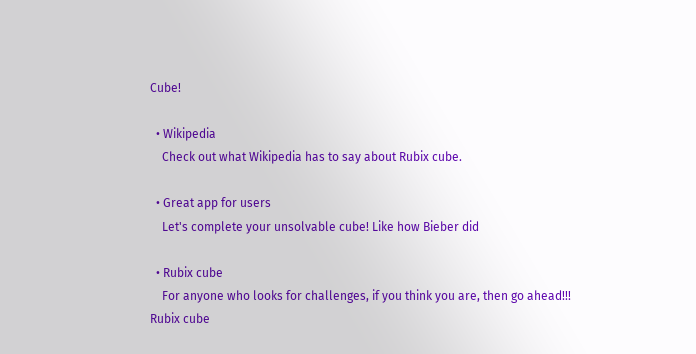Cube!

  • Wikipedia
    Check out what Wikipedia has to say about Rubix cube.

  • Great app for users
    Let's complete your unsolvable cube! Like how Bieber did

  • Rubix cube
    For anyone who looks for challenges, if you think you are, then go ahead!!!
Rubix cube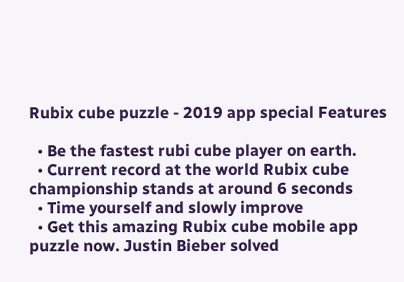Rubix cube puzzle - 2019 app special Features

  • Be the fastest rubi cube player on earth.
  • Current record at the world Rubix cube championship stands at around 6 seconds
  • Time yourself and slowly improve
  • Get this amazing Rubix cube mobile app puzzle now. Justin Bieber solved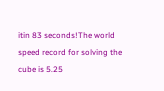itin 83 seconds!The world speed record for solving the cube is 5.25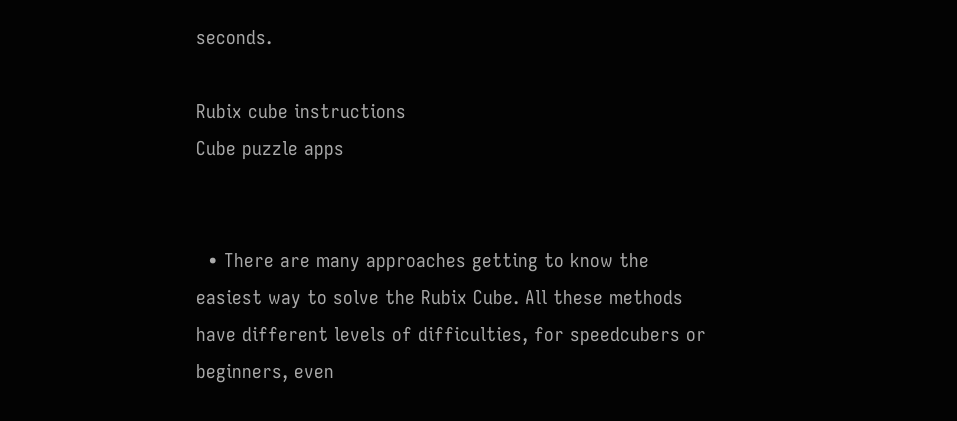seconds.

Rubix cube instructions
Cube puzzle apps


  • There are many approaches getting to know the easiest way to solve the Rubix Cube. All these methods have different levels of difficulties, for speedcubers or beginners, even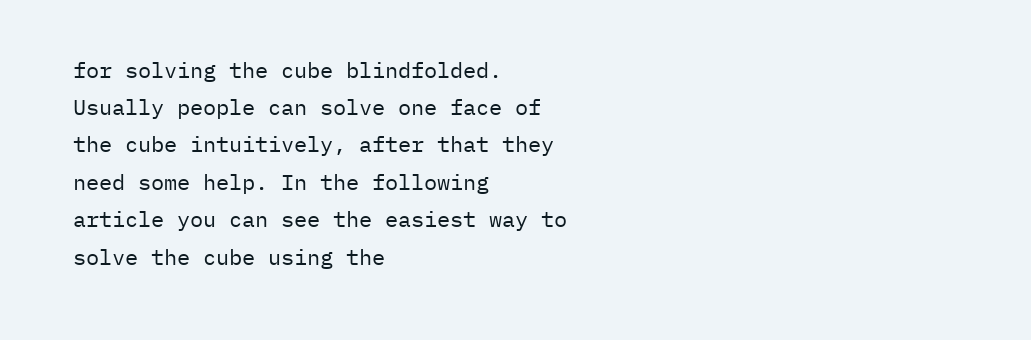for solving the cube blindfolded. Usually people can solve one face of the cube intuitively, after that they need some help. In the following article you can see the easiest way to solve the cube using the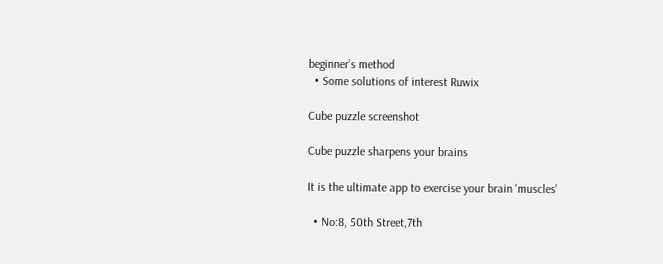beginner’s method
  • Some solutions of interest Ruwix

Cube puzzle screenshot

Cube puzzle sharpens your brains

It is the ultimate app to exercise your brain 'muscles'

  • No:8, 50th Street,7th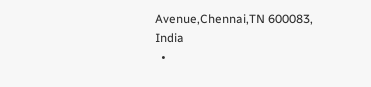Avenue,Chennai,TN 600083, India
  •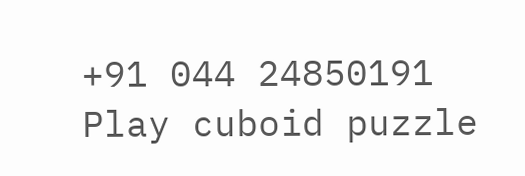+91 044 24850191
Play cuboid puzzle